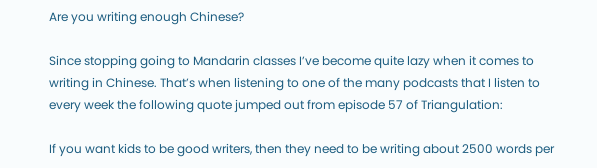Are you writing enough Chinese?

Since stopping going to Mandarin classes I’ve become quite lazy when it comes to writing in Chinese. That’s when listening to one of the many podcasts that I listen to every week the following quote jumped out from episode 57 of Triangulation:

If you want kids to be good writers, then they need to be writing about 2500 words per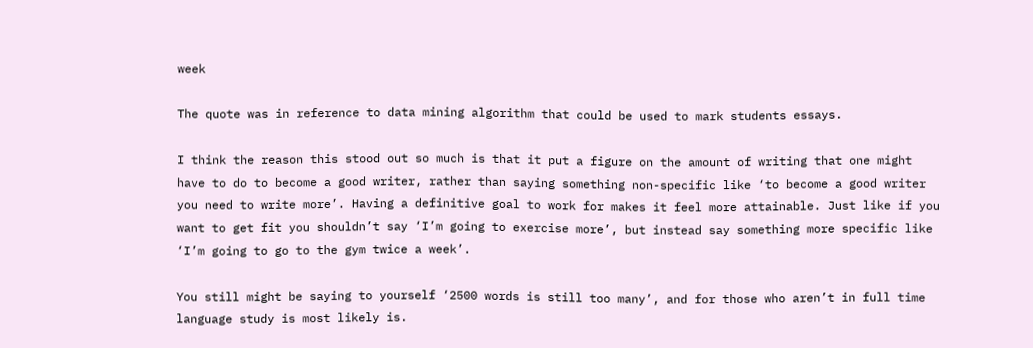week

The quote was in reference to data mining algorithm that could be used to mark students essays.

I think the reason this stood out so much is that it put a figure on the amount of writing that one might have to do to become a good writer, rather than saying something non-specific like ‘to become a good writer you need to write more’. Having a definitive goal to work for makes it feel more attainable. Just like if you want to get fit you shouldn’t say ‘I’m going to exercise more’, but instead say something more specific like ‘I’m going to go to the gym twice a week’.

You still might be saying to yourself ‘2500 words is still too many’, and for those who aren’t in full time language study is most likely is.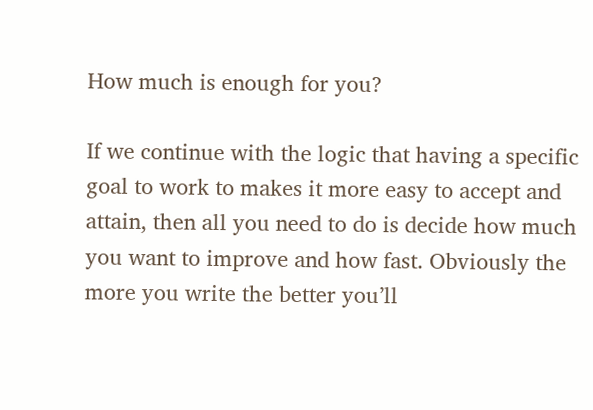How much is enough for you?

If we continue with the logic that having a specific goal to work to makes it more easy to accept and attain, then all you need to do is decide how much you want to improve and how fast. Obviously the more you write the better you’ll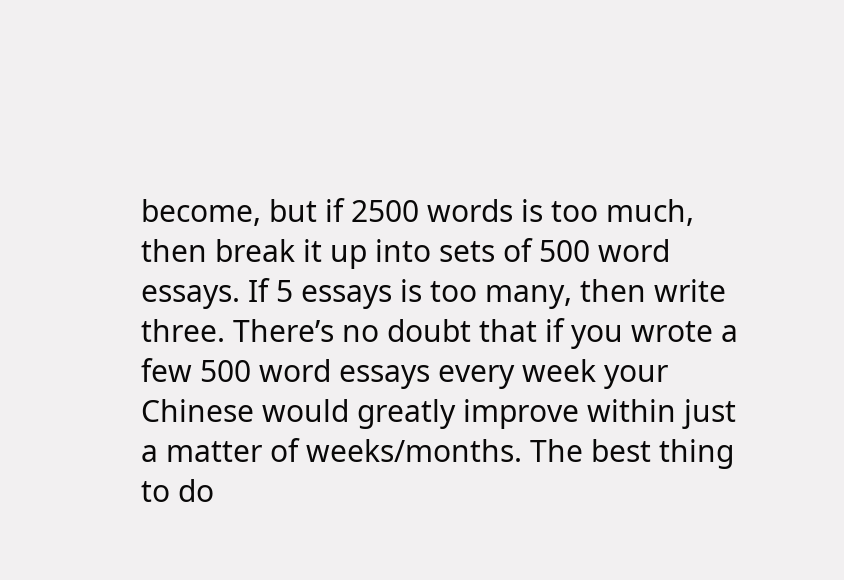become, but if 2500 words is too much, then break it up into sets of 500 word essays. If 5 essays is too many, then write three. There’s no doubt that if you wrote a few 500 word essays every week your Chinese would greatly improve within just a matter of weeks/months. The best thing to do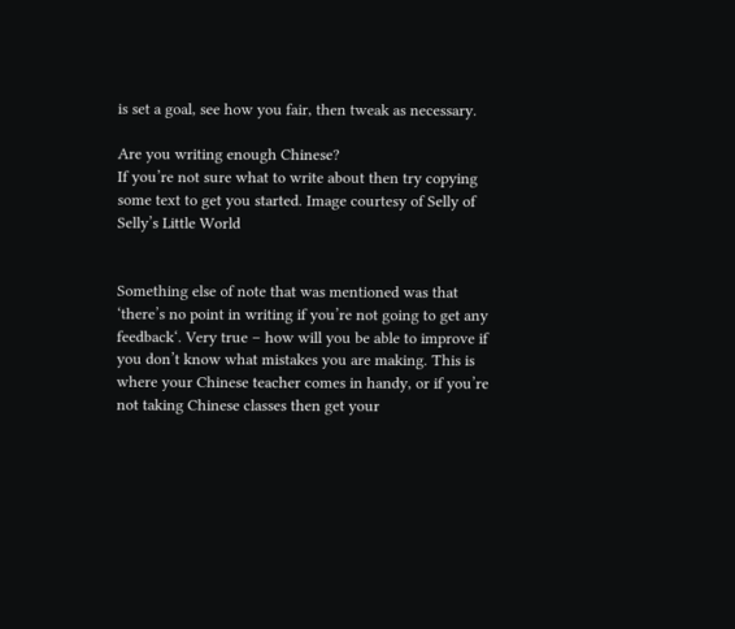is set a goal, see how you fair, then tweak as necessary.

Are you writing enough Chinese?
If you’re not sure what to write about then try copying some text to get you started. Image courtesy of Selly of Selly’s Little World


Something else of note that was mentioned was that ‘there’s no point in writing if you’re not going to get any feedback‘. Very true – how will you be able to improve if you don’t know what mistakes you are making. This is where your Chinese teacher comes in handy, or if you’re not taking Chinese classes then get your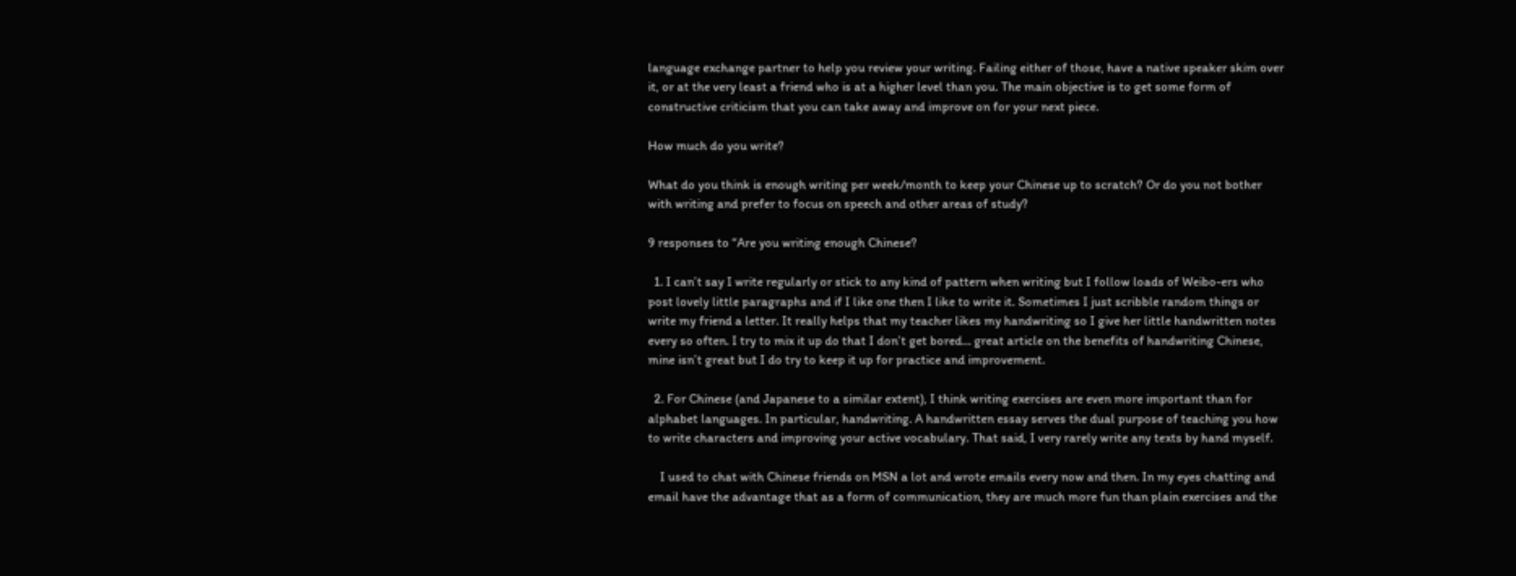language exchange partner to help you review your writing. Failing either of those, have a native speaker skim over it, or at the very least a friend who is at a higher level than you. The main objective is to get some form of constructive criticism that you can take away and improve on for your next piece.

How much do you write?

What do you think is enough writing per week/month to keep your Chinese up to scratch? Or do you not bother with writing and prefer to focus on speech and other areas of study?

9 responses to “Are you writing enough Chinese?

  1. I can’t say I write regularly or stick to any kind of pattern when writing but I follow loads of Weibo-ers who post lovely little paragraphs and if I like one then I like to write it. Sometimes I just scribble random things or write my friend a letter. It really helps that my teacher likes my handwriting so I give her little handwritten notes every so often. I try to mix it up do that I don’t get bored… great article on the benefits of handwriting Chinese, mine isn’t great but I do try to keep it up for practice and improvement.

  2. For Chinese (and Japanese to a similar extent), I think writing exercises are even more important than for alphabet languages. In particular, handwriting. A handwritten essay serves the dual purpose of teaching you how to write characters and improving your active vocabulary. That said, I very rarely write any texts by hand myself.

    I used to chat with Chinese friends on MSN a lot and wrote emails every now and then. In my eyes chatting and email have the advantage that as a form of communication, they are much more fun than plain exercises and the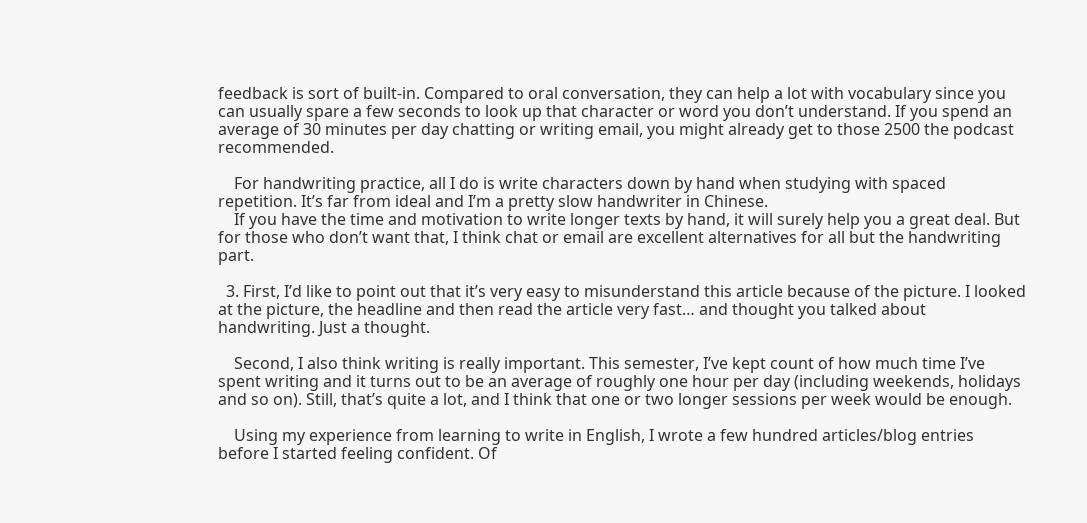feedback is sort of built-in. Compared to oral conversation, they can help a lot with vocabulary since you can usually spare a few seconds to look up that character or word you don’t understand. If you spend an average of 30 minutes per day chatting or writing email, you might already get to those 2500 the podcast recommended.

    For handwriting practice, all I do is write characters down by hand when studying with spaced repetition. It’s far from ideal and I’m a pretty slow handwriter in Chinese.
    If you have the time and motivation to write longer texts by hand, it will surely help you a great deal. But for those who don’t want that, I think chat or email are excellent alternatives for all but the handwriting part.

  3. First, I’d like to point out that it’s very easy to misunderstand this article because of the picture. I looked at the picture, the headline and then read the article very fast… and thought you talked about handwriting. Just a thought.

    Second, I also think writing is really important. This semester, I’ve kept count of how much time I’ve spent writing and it turns out to be an average of roughly one hour per day (including weekends, holidays and so on). Still, that’s quite a lot, and I think that one or two longer sessions per week would be enough.

    Using my experience from learning to write in English, I wrote a few hundred articles/blog entries before I started feeling confident. Of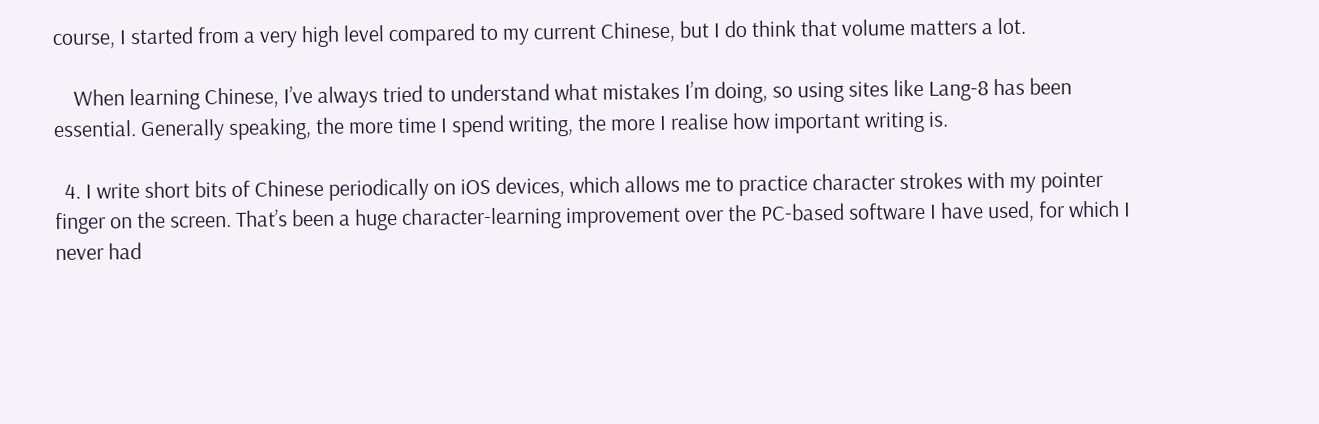course, I started from a very high level compared to my current Chinese, but I do think that volume matters a lot.

    When learning Chinese, I’ve always tried to understand what mistakes I’m doing, so using sites like Lang-8 has been essential. Generally speaking, the more time I spend writing, the more I realise how important writing is.

  4. I write short bits of Chinese periodically on iOS devices, which allows me to practice character strokes with my pointer finger on the screen. That’s been a huge character-learning improvement over the PC-based software I have used, for which I never had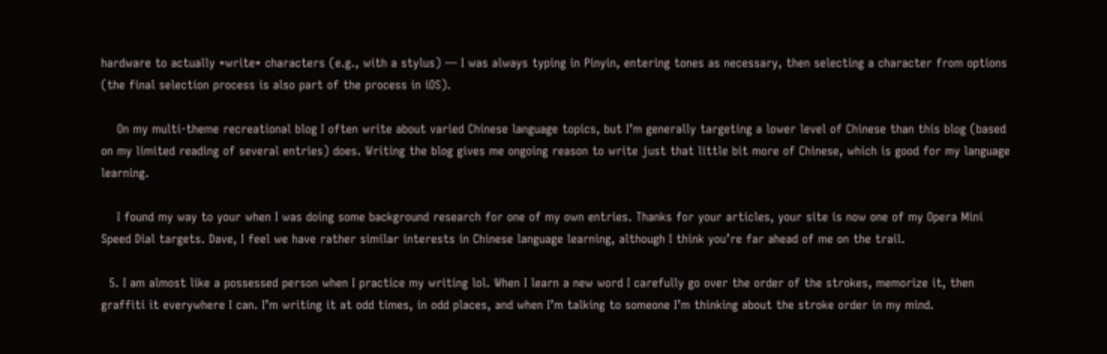hardware to actually *write* characters (e.g., with a stylus) — I was always typing in Pinyin, entering tones as necessary, then selecting a character from options (the final selection process is also part of the process in iOS).

    On my multi-theme recreational blog I often write about varied Chinese language topics, but I’m generally targeting a lower level of Chinese than this blog (based on my limited reading of several entries) does. Writing the blog gives me ongoing reason to write just that little bit more of Chinese, which is good for my language learning.

    I found my way to your when I was doing some background research for one of my own entries. Thanks for your articles, your site is now one of my Opera Mini Speed Dial targets. Dave, I feel we have rather similar interests in Chinese language learning, although I think you’re far ahead of me on the trail.

  5. I am almost like a possessed person when I practice my writing lol. When I learn a new word I carefully go over the order of the strokes, memorize it, then graffiti it everywhere I can. I’m writing it at odd times, in odd places, and when I’m talking to someone I’m thinking about the stroke order in my mind.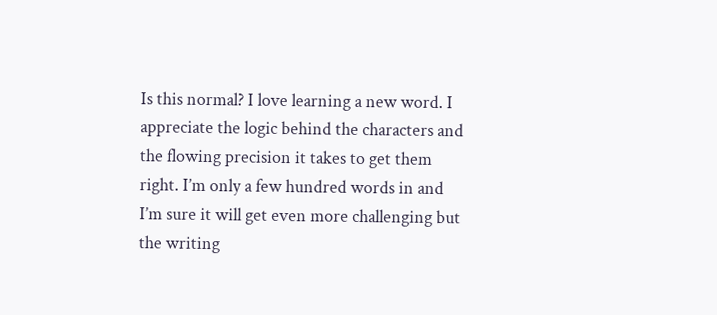Is this normal? I love learning a new word. I appreciate the logic behind the characters and the flowing precision it takes to get them right. I’m only a few hundred words in and I’m sure it will get even more challenging but the writing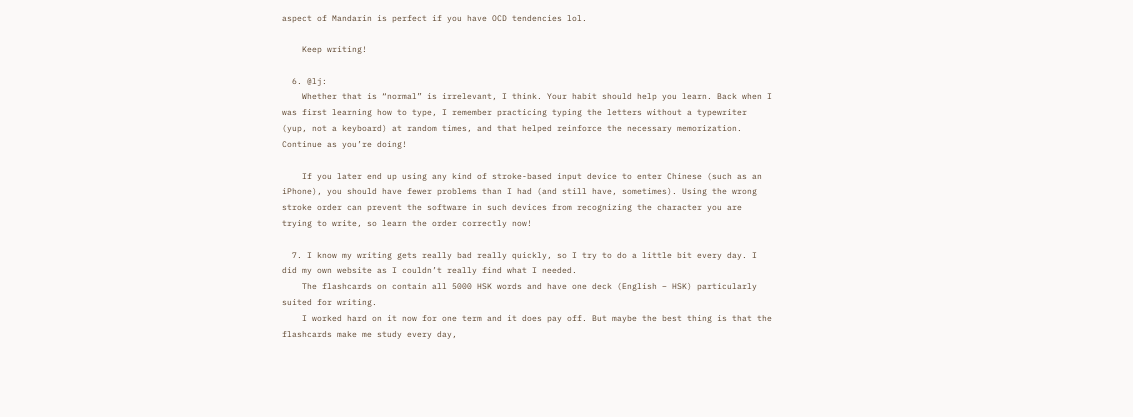aspect of Mandarin is perfect if you have OCD tendencies lol.

    Keep writing!

  6. @lj:
    Whether that is “normal” is irrelevant, I think. Your habit should help you learn. Back when I was first learning how to type, I remember practicing typing the letters without a typewriter (yup, not a keyboard) at random times, and that helped reinforce the necessary memorization. Continue as you’re doing!

    If you later end up using any kind of stroke-based input device to enter Chinese (such as an iPhone), you should have fewer problems than I had (and still have, sometimes). Using the wrong stroke order can prevent the software in such devices from recognizing the character you are trying to write, so learn the order correctly now!

  7. I know my writing gets really bad really quickly, so I try to do a little bit every day. I did my own website as I couldn’t really find what I needed.
    The flashcards on contain all 5000 HSK words and have one deck (English – HSK) particularly suited for writing.
    I worked hard on it now for one term and it does pay off. But maybe the best thing is that the flashcards make me study every day,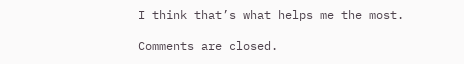I think that’s what helps me the most.

Comments are closed.